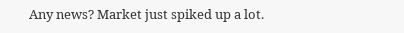Any news? Market just spiked up a lot.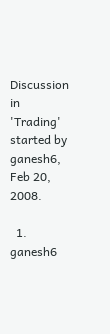Discussion in 'Trading' started by ganesh6, Feb 20, 2008.

  1. ganesh6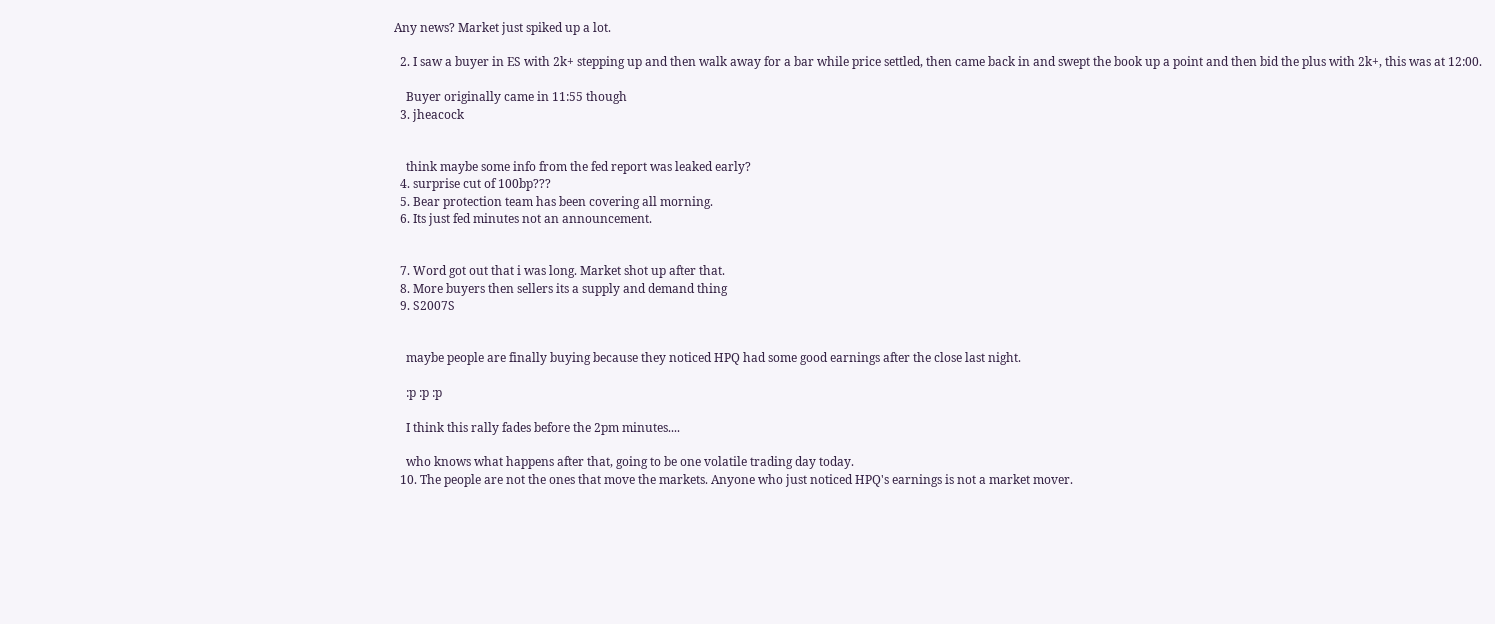Any news? Market just spiked up a lot.

  2. I saw a buyer in ES with 2k+ stepping up and then walk away for a bar while price settled, then came back in and swept the book up a point and then bid the plus with 2k+, this was at 12:00.

    Buyer originally came in 11:55 though
  3. jheacock


    think maybe some info from the fed report was leaked early?
  4. surprise cut of 100bp???
  5. Bear protection team has been covering all morning.
  6. Its just fed minutes not an announcement.


  7. Word got out that i was long. Market shot up after that.
  8. More buyers then sellers its a supply and demand thing
  9. S2007S


    maybe people are finally buying because they noticed HPQ had some good earnings after the close last night.

    :p :p :p

    I think this rally fades before the 2pm minutes....

    who knows what happens after that, going to be one volatile trading day today.
  10. The people are not the ones that move the markets. Anyone who just noticed HPQ's earnings is not a market mover.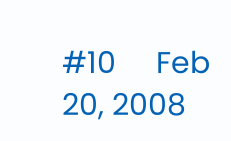#10     Feb 20, 2008